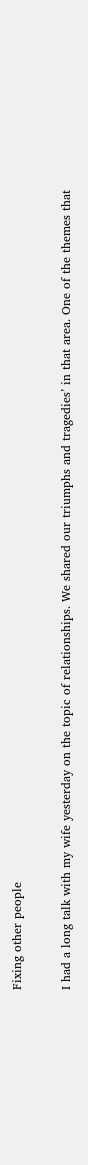Fixing other people

I had a long talk with my wife yesterday on the topic of relationships. We shared our triumphs and tragedies’ in that area. One of the themes that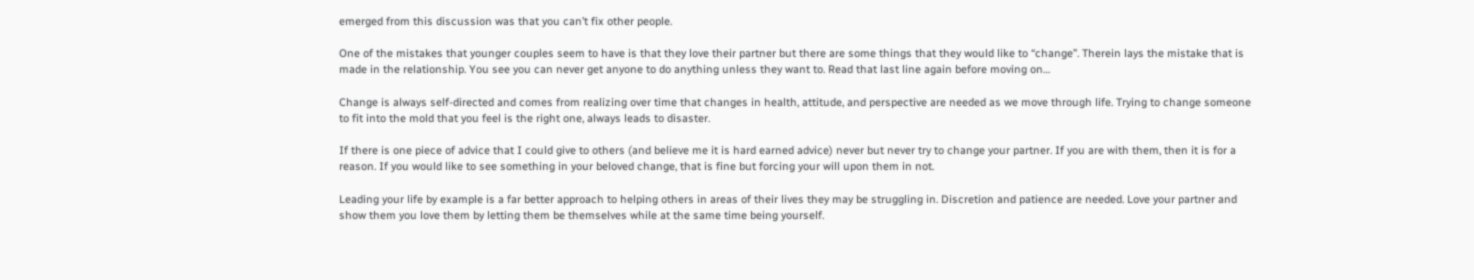emerged from this discussion was that you can’t fix other people.

One of the mistakes that younger couples seem to have is that they love their partner but there are some things that they would like to “change”. Therein lays the mistake that is made in the relationship. You see you can never get anyone to do anything unless they want to. Read that last line again before moving on…

Change is always self-directed and comes from realizing over time that changes in health, attitude, and perspective are needed as we move through life. Trying to change someone to fit into the mold that you feel is the right one, always leads to disaster.

If there is one piece of advice that I could give to others (and believe me it is hard earned advice) never but never try to change your partner. If you are with them, then it is for a reason. If you would like to see something in your beloved change, that is fine but forcing your will upon them in not.

Leading your life by example is a far better approach to helping others in areas of their lives they may be struggling in. Discretion and patience are needed. Love your partner and show them you love them by letting them be themselves while at the same time being yourself.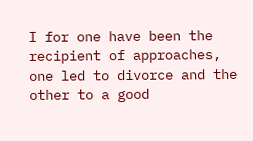I for one have been the recipient of approaches, one led to divorce and the other to a good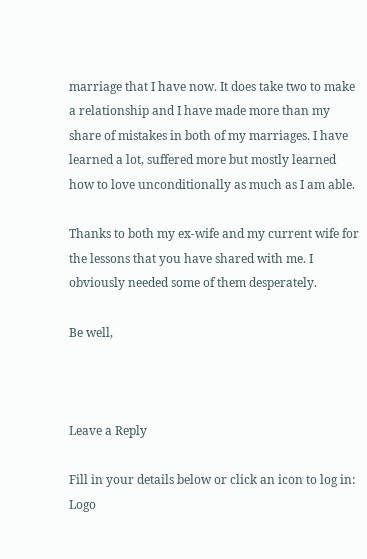marriage that I have now. It does take two to make a relationship and I have made more than my share of mistakes in both of my marriages. I have learned a lot, suffered more but mostly learned how to love unconditionally as much as I am able.

Thanks to both my ex-wife and my current wife for the lessons that you have shared with me. I obviously needed some of them desperately.

Be well,



Leave a Reply

Fill in your details below or click an icon to log in: Logo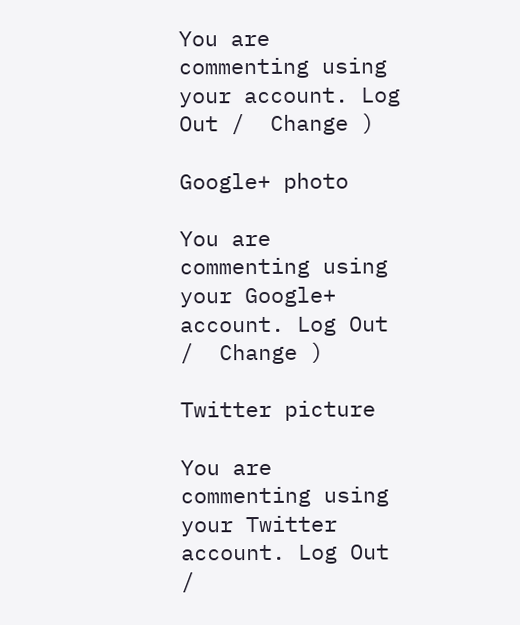You are commenting using your account. Log Out /  Change )

Google+ photo

You are commenting using your Google+ account. Log Out /  Change )

Twitter picture

You are commenting using your Twitter account. Log Out /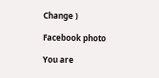Change )

Facebook photo

You are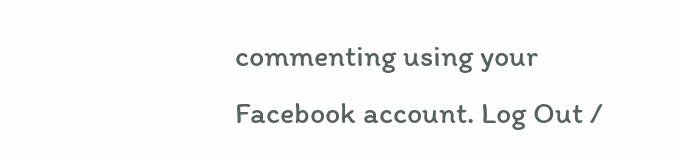commenting using your Facebook account. Log Out /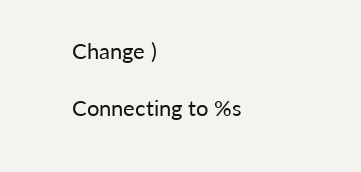Change )

Connecting to %s